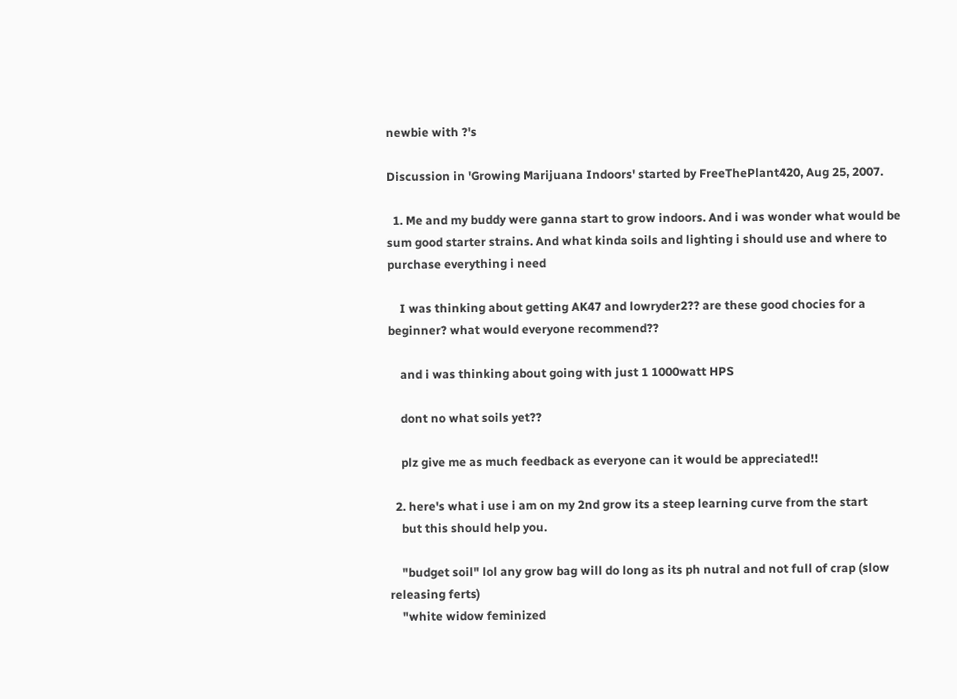newbie with ?'s

Discussion in 'Growing Marijuana Indoors' started by FreeThePlant420, Aug 25, 2007.

  1. Me and my buddy were ganna start to grow indoors. And i was wonder what would be sum good starter strains. And what kinda soils and lighting i should use and where to purchase everything i need

    I was thinking about getting AK47 and lowryder2?? are these good chocies for a beginner? what would everyone recommend??

    and i was thinking about going with just 1 1000watt HPS

    dont no what soils yet??

    plz give me as much feedback as everyone can it would be appreciated!!

  2. here's what i use i am on my 2nd grow its a steep learning curve from the start
    but this should help you.

    "budget soil" lol any grow bag will do long as its ph nutral and not full of crap (slow releasing ferts)
    "white widow feminized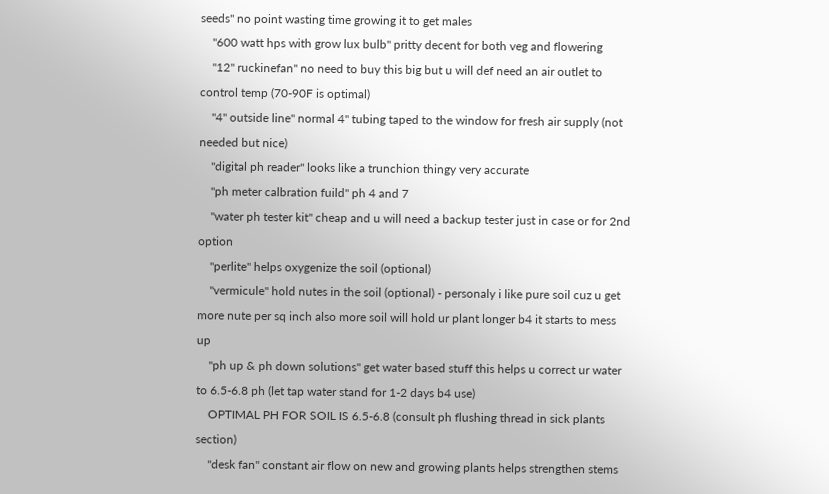seeds" no point wasting time growing it to get males
    "600 watt hps with grow lux bulb" pritty decent for both veg and flowering
    "12'' ruckinefan" no need to buy this big but u will def need an air outlet to control temp (70-90F is optimal)
    "4'' outside line" normal 4'' tubing taped to the window for fresh air supply (not needed but nice)
    "digital ph reader" looks like a trunchion thingy very accurate
    "ph meter calbration fuild" ph 4 and 7
    "water ph tester kit" cheap and u will need a backup tester just in case or for 2nd option
    "perlite" helps oxygenize the soil (optional)
    "vermicule" hold nutes in the soil (optional) - personaly i like pure soil cuz u get more nute per sq inch also more soil will hold ur plant longer b4 it starts to mess up
    "ph up & ph down solutions" get water based stuff this helps u correct ur water to 6.5-6.8 ph (let tap water stand for 1-2 days b4 use)
    OPTIMAL PH FOR SOIL IS 6.5-6.8 (consult ph flushing thread in sick plants section)
    "desk fan" constant air flow on new and growing plants helps strengthen stems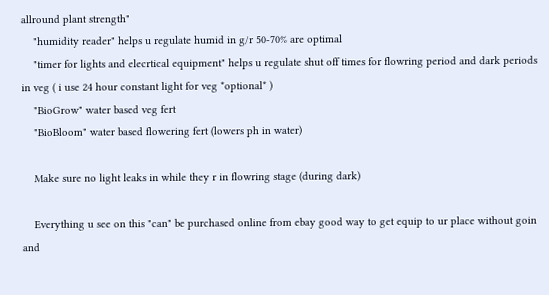allround plant strength"
    "humidity reader" helps u regulate humid in g/r 50-70% are optimal
    "timer for lights and elecrtical equipment" helps u regulate shut off times for flowring period and dark periods in veg ( i use 24 hour constant light for veg *optional* )
    "BioGrow" water based veg fert
    "BioBloom" water based flowering fert (lowers ph in water)

    Make sure no light leaks in while they r in flowring stage (during dark)

    Everything u see on this "can" be purchased online from ebay good way to get equip to ur place without goin and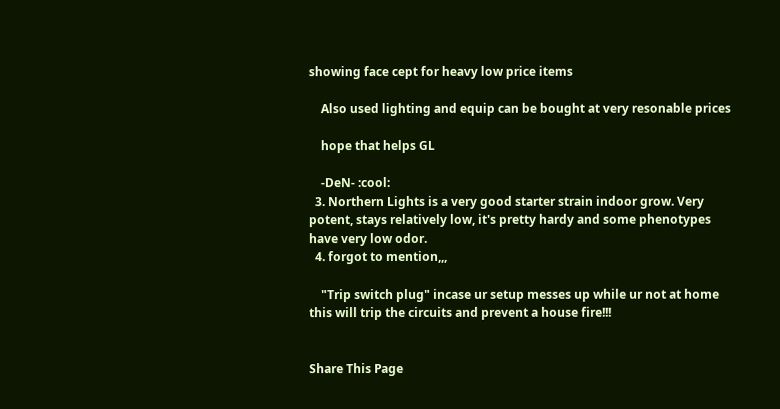showing face cept for heavy low price items

    Also used lighting and equip can be bought at very resonable prices

    hope that helps GL

    -DeN- :cool:
  3. Northern Lights is a very good starter strain indoor grow. Very potent, stays relatively low, it's pretty hardy and some phenotypes have very low odor.
  4. forgot to mention,,,

    "Trip switch plug" incase ur setup messes up while ur not at home this will trip the circuits and prevent a house fire!!!


Share This Page